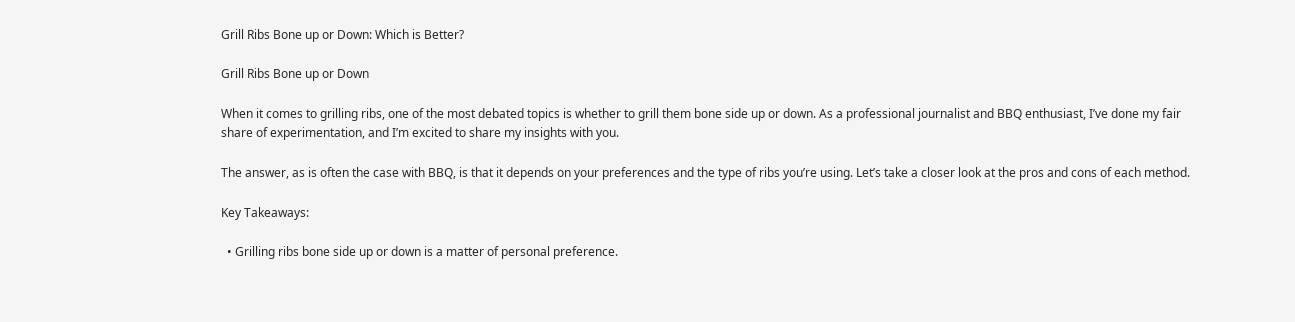Grill Ribs Bone up or Down: Which is Better?

Grill Ribs Bone up or Down

When it comes to grilling ribs, one of the most debated topics is whether to grill them bone side up or down. As a professional journalist and BBQ enthusiast, I’ve done my fair share of experimentation, and I’m excited to share my insights with you.

The answer, as is often the case with BBQ, is that it depends on your preferences and the type of ribs you’re using. Let’s take a closer look at the pros and cons of each method.

Key Takeaways:

  • Grilling ribs bone side up or down is a matter of personal preference.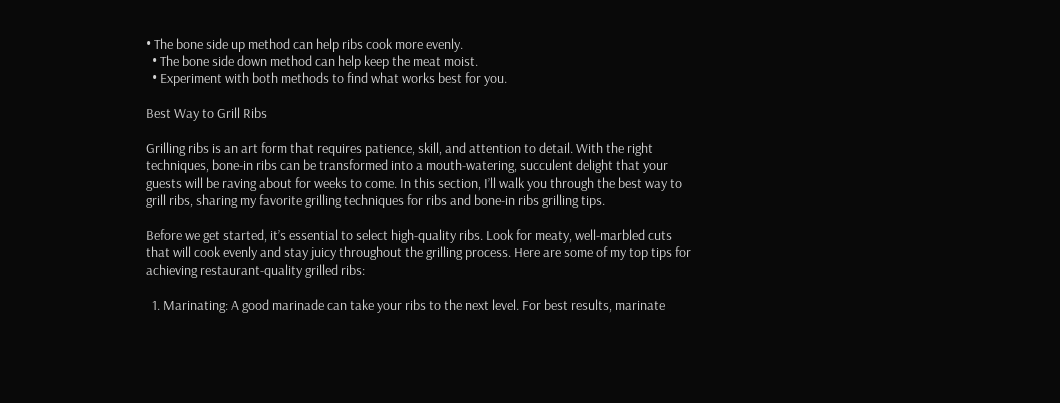• The bone side up method can help ribs cook more evenly.
  • The bone side down method can help keep the meat moist.
  • Experiment with both methods to find what works best for you.

Best Way to Grill Ribs

Grilling ribs is an art form that requires patience, skill, and attention to detail. With the right techniques, bone-in ribs can be transformed into a mouth-watering, succulent delight that your guests will be raving about for weeks to come. In this section, I’ll walk you through the best way to grill ribs, sharing my favorite grilling techniques for ribs and bone-in ribs grilling tips.

Before we get started, it’s essential to select high-quality ribs. Look for meaty, well-marbled cuts that will cook evenly and stay juicy throughout the grilling process. Here are some of my top tips for achieving restaurant-quality grilled ribs:

  1. Marinating: A good marinade can take your ribs to the next level. For best results, marinate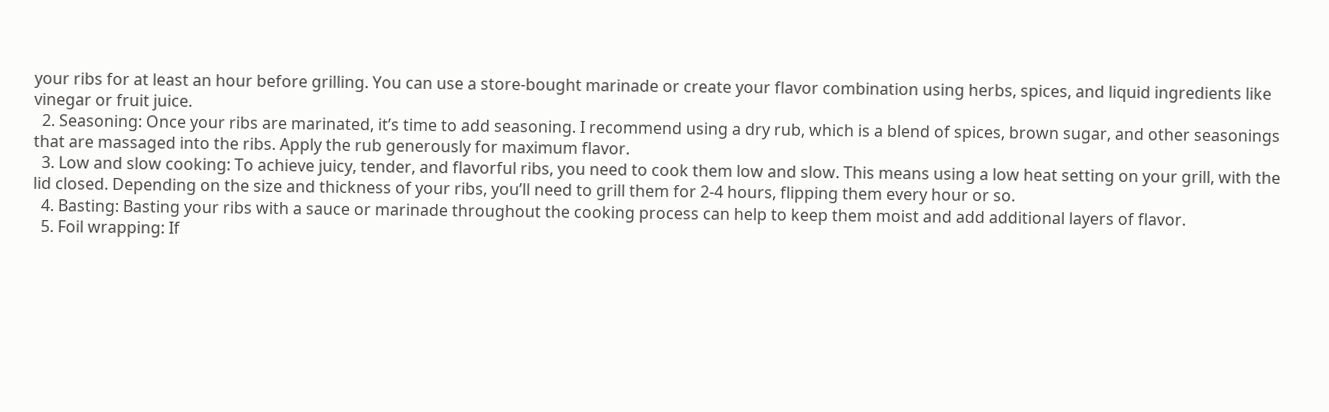your ribs for at least an hour before grilling. You can use a store-bought marinade or create your flavor combination using herbs, spices, and liquid ingredients like vinegar or fruit juice.
  2. Seasoning: Once your ribs are marinated, it’s time to add seasoning. I recommend using a dry rub, which is a blend of spices, brown sugar, and other seasonings that are massaged into the ribs. Apply the rub generously for maximum flavor.
  3. Low and slow cooking: To achieve juicy, tender, and flavorful ribs, you need to cook them low and slow. This means using a low heat setting on your grill, with the lid closed. Depending on the size and thickness of your ribs, you’ll need to grill them for 2-4 hours, flipping them every hour or so.
  4. Basting: Basting your ribs with a sauce or marinade throughout the cooking process can help to keep them moist and add additional layers of flavor.
  5. Foil wrapping: If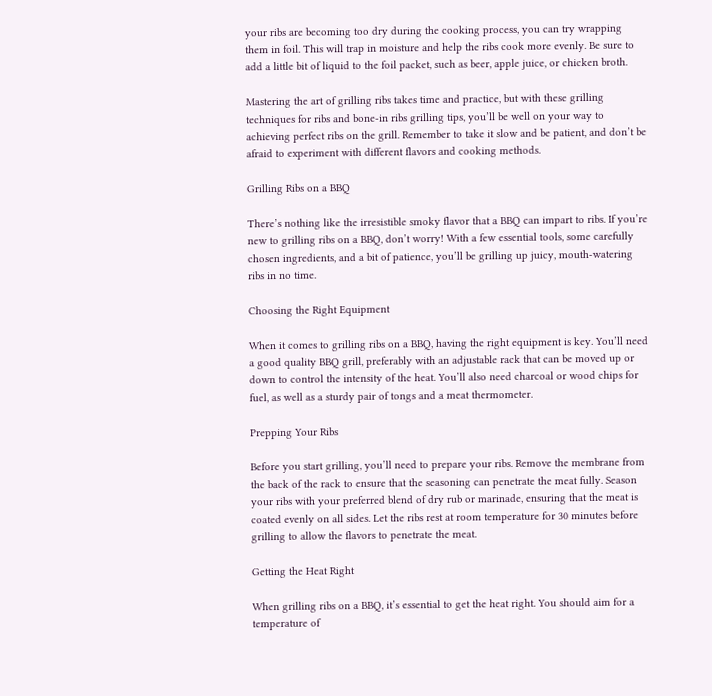your ribs are becoming too dry during the cooking process, you can try wrapping them in foil. This will trap in moisture and help the ribs cook more evenly. Be sure to add a little bit of liquid to the foil packet, such as beer, apple juice, or chicken broth.

Mastering the art of grilling ribs takes time and practice, but with these grilling techniques for ribs and bone-in ribs grilling tips, you’ll be well on your way to achieving perfect ribs on the grill. Remember to take it slow and be patient, and don’t be afraid to experiment with different flavors and cooking methods.

Grilling Ribs on a BBQ

There’s nothing like the irresistible smoky flavor that a BBQ can impart to ribs. If you’re new to grilling ribs on a BBQ, don’t worry! With a few essential tools, some carefully chosen ingredients, and a bit of patience, you’ll be grilling up juicy, mouth-watering ribs in no time.

Choosing the Right Equipment

When it comes to grilling ribs on a BBQ, having the right equipment is key. You’ll need a good quality BBQ grill, preferably with an adjustable rack that can be moved up or down to control the intensity of the heat. You’ll also need charcoal or wood chips for fuel, as well as a sturdy pair of tongs and a meat thermometer.

Prepping Your Ribs

Before you start grilling, you’ll need to prepare your ribs. Remove the membrane from the back of the rack to ensure that the seasoning can penetrate the meat fully. Season your ribs with your preferred blend of dry rub or marinade, ensuring that the meat is coated evenly on all sides. Let the ribs rest at room temperature for 30 minutes before grilling to allow the flavors to penetrate the meat.

Getting the Heat Right

When grilling ribs on a BBQ, it’s essential to get the heat right. You should aim for a temperature of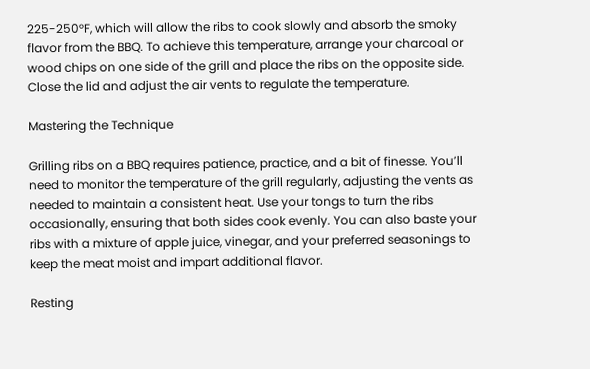225-250°F, which will allow the ribs to cook slowly and absorb the smoky flavor from the BBQ. To achieve this temperature, arrange your charcoal or wood chips on one side of the grill and place the ribs on the opposite side. Close the lid and adjust the air vents to regulate the temperature.

Mastering the Technique

Grilling ribs on a BBQ requires patience, practice, and a bit of finesse. You’ll need to monitor the temperature of the grill regularly, adjusting the vents as needed to maintain a consistent heat. Use your tongs to turn the ribs occasionally, ensuring that both sides cook evenly. You can also baste your ribs with a mixture of apple juice, vinegar, and your preferred seasonings to keep the meat moist and impart additional flavor.

Resting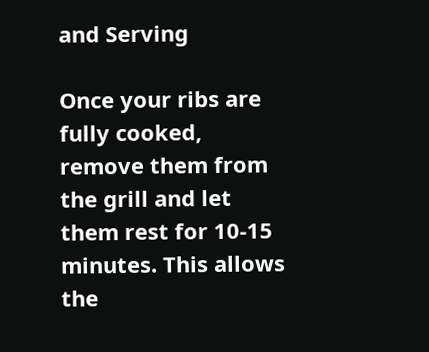and Serving

Once your ribs are fully cooked, remove them from the grill and let them rest for 10-15 minutes. This allows the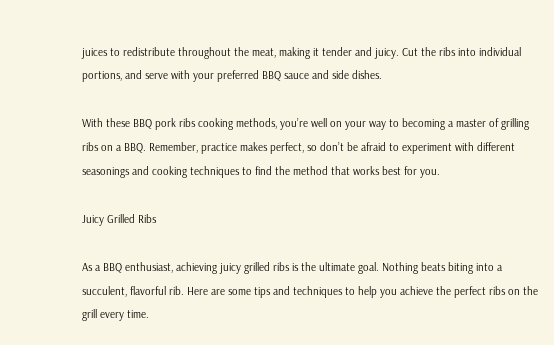juices to redistribute throughout the meat, making it tender and juicy. Cut the ribs into individual portions, and serve with your preferred BBQ sauce and side dishes.

With these BBQ pork ribs cooking methods, you’re well on your way to becoming a master of grilling ribs on a BBQ. Remember, practice makes perfect, so don’t be afraid to experiment with different seasonings and cooking techniques to find the method that works best for you.

Juicy Grilled Ribs

As a BBQ enthusiast, achieving juicy grilled ribs is the ultimate goal. Nothing beats biting into a succulent, flavorful rib. Here are some tips and techniques to help you achieve the perfect ribs on the grill every time.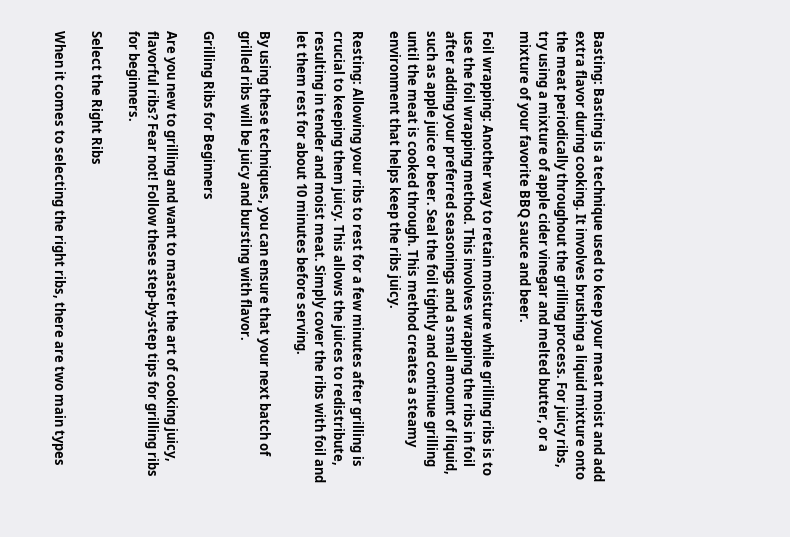Basting: Basting is a technique used to keep your meat moist and add extra flavor during cooking. It involves brushing a liquid mixture onto the meat periodically throughout the grilling process. For juicy ribs, try using a mixture of apple cider vinegar and melted butter, or a mixture of your favorite BBQ sauce and beer.

Foil wrapping: Another way to retain moisture while grilling ribs is to use the foil wrapping method. This involves wrapping the ribs in foil after adding your preferred seasonings and a small amount of liquid, such as apple juice or beer. Seal the foil tightly and continue grilling until the meat is cooked through. This method creates a steamy environment that helps keep the ribs juicy.

Resting: Allowing your ribs to rest for a few minutes after grilling is crucial to keeping them juicy. This allows the juices to redistribute, resulting in tender and moist meat. Simply cover the ribs with foil and let them rest for about 10 minutes before serving.

By using these techniques, you can ensure that your next batch of grilled ribs will be juicy and bursting with flavor.

Grilling Ribs for Beginners

Are you new to grilling and want to master the art of cooking juicy, flavorful ribs? Fear not! Follow these step-by-step tips for grilling ribs for beginners.

Select the Right Ribs

When it comes to selecting the right ribs, there are two main types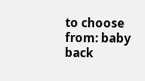to choose from: baby back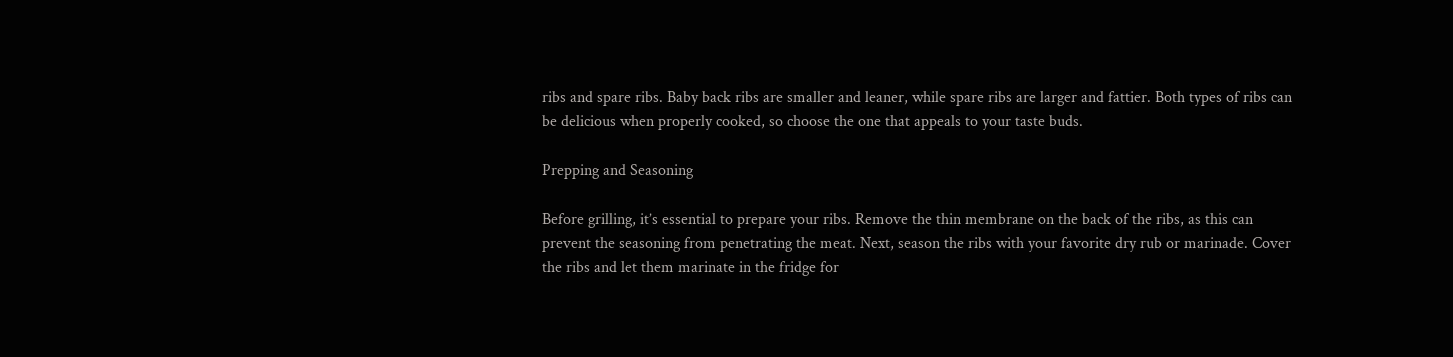ribs and spare ribs. Baby back ribs are smaller and leaner, while spare ribs are larger and fattier. Both types of ribs can be delicious when properly cooked, so choose the one that appeals to your taste buds.

Prepping and Seasoning

Before grilling, it’s essential to prepare your ribs. Remove the thin membrane on the back of the ribs, as this can prevent the seasoning from penetrating the meat. Next, season the ribs with your favorite dry rub or marinade. Cover the ribs and let them marinate in the fridge for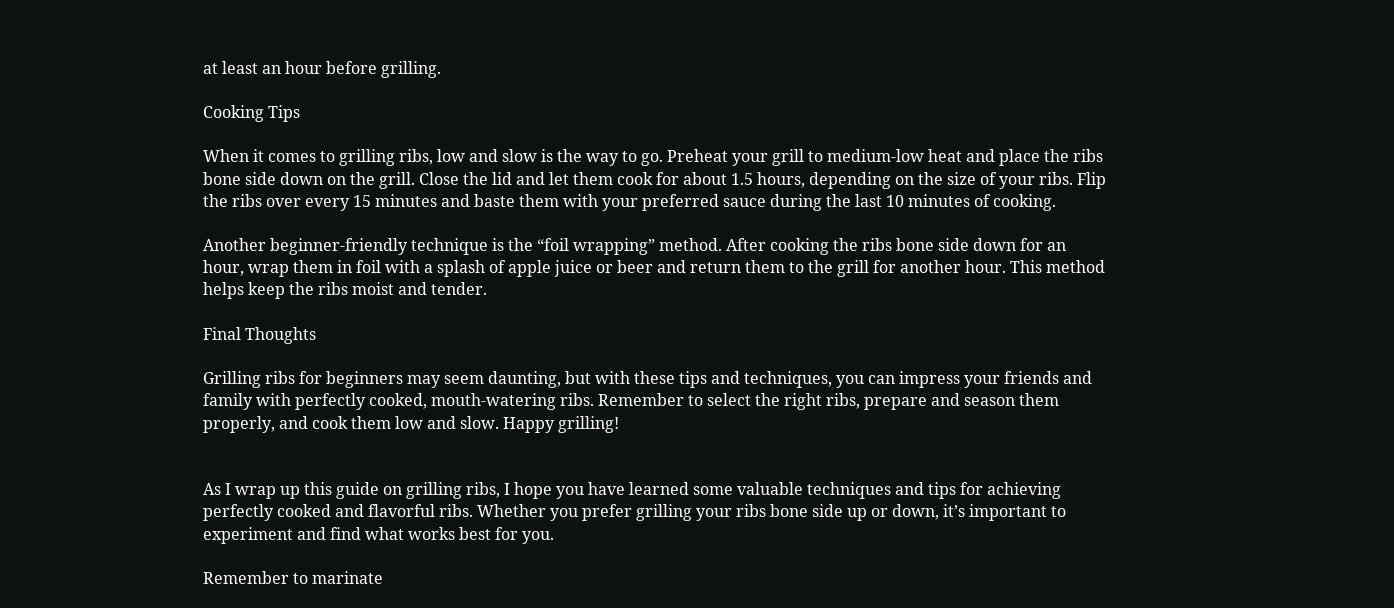at least an hour before grilling.

Cooking Tips

When it comes to grilling ribs, low and slow is the way to go. Preheat your grill to medium-low heat and place the ribs bone side down on the grill. Close the lid and let them cook for about 1.5 hours, depending on the size of your ribs. Flip the ribs over every 15 minutes and baste them with your preferred sauce during the last 10 minutes of cooking.

Another beginner-friendly technique is the “foil wrapping” method. After cooking the ribs bone side down for an hour, wrap them in foil with a splash of apple juice or beer and return them to the grill for another hour. This method helps keep the ribs moist and tender.

Final Thoughts

Grilling ribs for beginners may seem daunting, but with these tips and techniques, you can impress your friends and family with perfectly cooked, mouth-watering ribs. Remember to select the right ribs, prepare and season them properly, and cook them low and slow. Happy grilling!


As I wrap up this guide on grilling ribs, I hope you have learned some valuable techniques and tips for achieving perfectly cooked and flavorful ribs. Whether you prefer grilling your ribs bone side up or down, it’s important to experiment and find what works best for you.

Remember to marinate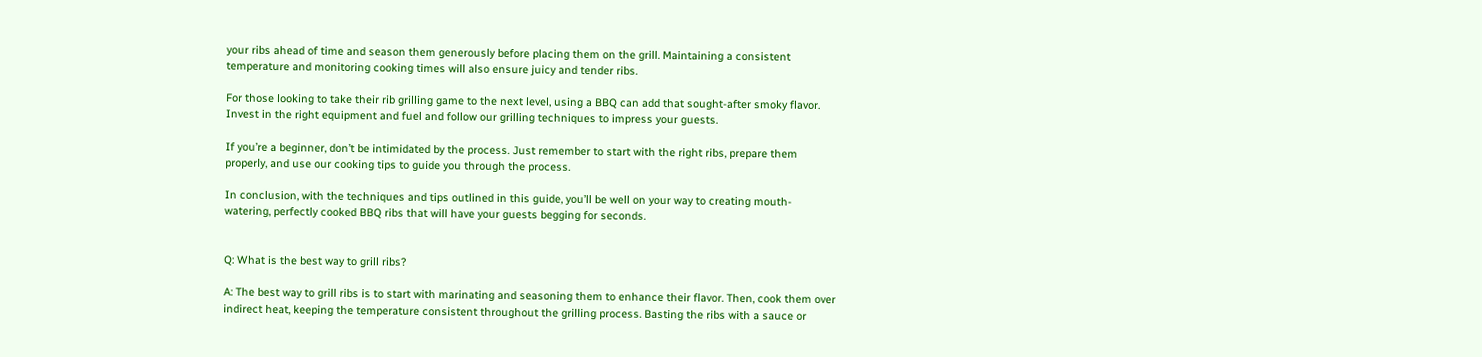your ribs ahead of time and season them generously before placing them on the grill. Maintaining a consistent temperature and monitoring cooking times will also ensure juicy and tender ribs.

For those looking to take their rib grilling game to the next level, using a BBQ can add that sought-after smoky flavor. Invest in the right equipment and fuel and follow our grilling techniques to impress your guests.

If you’re a beginner, don’t be intimidated by the process. Just remember to start with the right ribs, prepare them properly, and use our cooking tips to guide you through the process.

In conclusion, with the techniques and tips outlined in this guide, you’ll be well on your way to creating mouth-watering, perfectly cooked BBQ ribs that will have your guests begging for seconds.


Q: What is the best way to grill ribs?

A: The best way to grill ribs is to start with marinating and seasoning them to enhance their flavor. Then, cook them over indirect heat, keeping the temperature consistent throughout the grilling process. Basting the ribs with a sauce or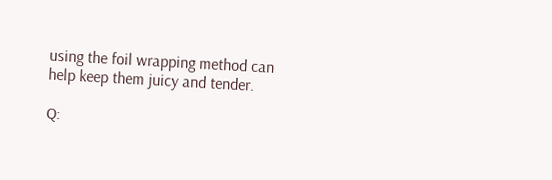using the foil wrapping method can help keep them juicy and tender.

Q: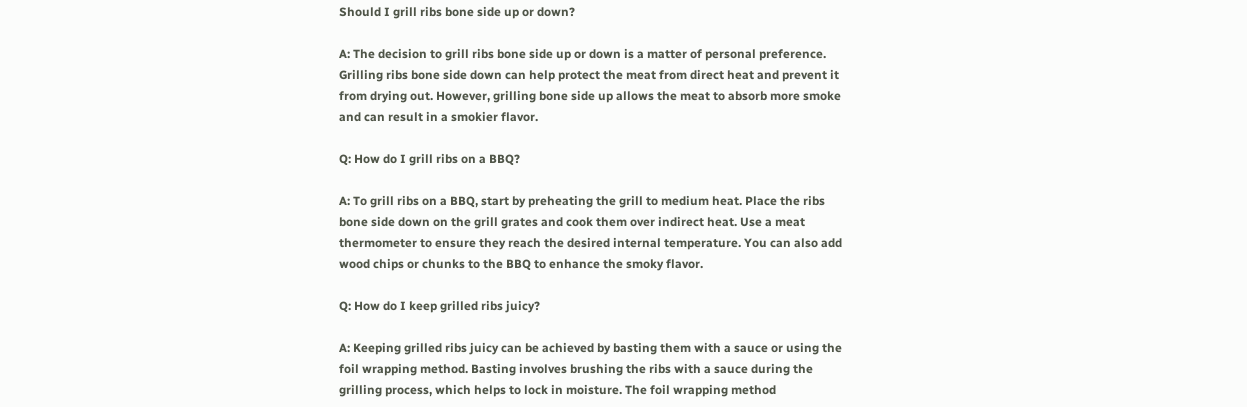Should I grill ribs bone side up or down?

A: The decision to grill ribs bone side up or down is a matter of personal preference. Grilling ribs bone side down can help protect the meat from direct heat and prevent it from drying out. However, grilling bone side up allows the meat to absorb more smoke and can result in a smokier flavor.

Q: How do I grill ribs on a BBQ?

A: To grill ribs on a BBQ, start by preheating the grill to medium heat. Place the ribs bone side down on the grill grates and cook them over indirect heat. Use a meat thermometer to ensure they reach the desired internal temperature. You can also add wood chips or chunks to the BBQ to enhance the smoky flavor.

Q: How do I keep grilled ribs juicy?

A: Keeping grilled ribs juicy can be achieved by basting them with a sauce or using the foil wrapping method. Basting involves brushing the ribs with a sauce during the grilling process, which helps to lock in moisture. The foil wrapping method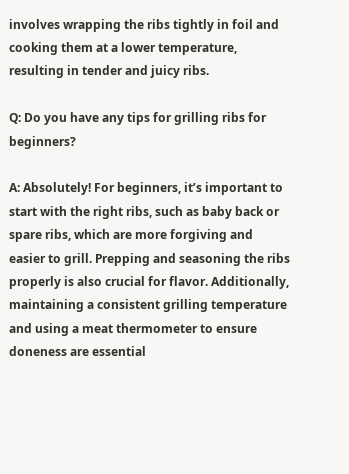involves wrapping the ribs tightly in foil and cooking them at a lower temperature, resulting in tender and juicy ribs.

Q: Do you have any tips for grilling ribs for beginners?

A: Absolutely! For beginners, it’s important to start with the right ribs, such as baby back or spare ribs, which are more forgiving and easier to grill. Prepping and seasoning the ribs properly is also crucial for flavor. Additionally, maintaining a consistent grilling temperature and using a meat thermometer to ensure doneness are essential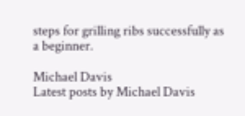steps for grilling ribs successfully as a beginner.

Michael Davis
Latest posts by Michael Davis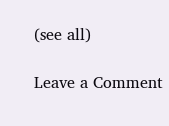(see all)

Leave a Comment